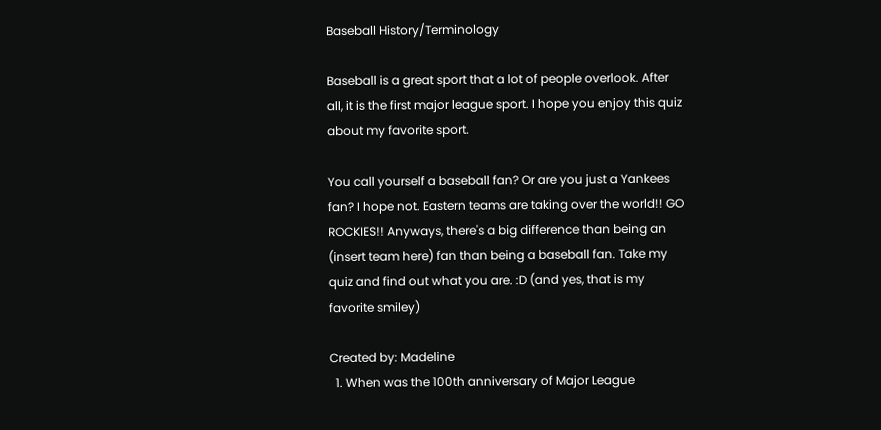Baseball History/Terminology

Baseball is a great sport that a lot of people overlook. After all, it is the first major league sport. I hope you enjoy this quiz about my favorite sport.

You call yourself a baseball fan? Or are you just a Yankees fan? I hope not. Eastern teams are taking over the world!! GO ROCKIES!! Anyways, there's a big difference than being an (insert team here) fan than being a baseball fan. Take my quiz and find out what you are. :D (and yes, that is my favorite smiley)

Created by: Madeline
  1. When was the 100th anniversary of Major League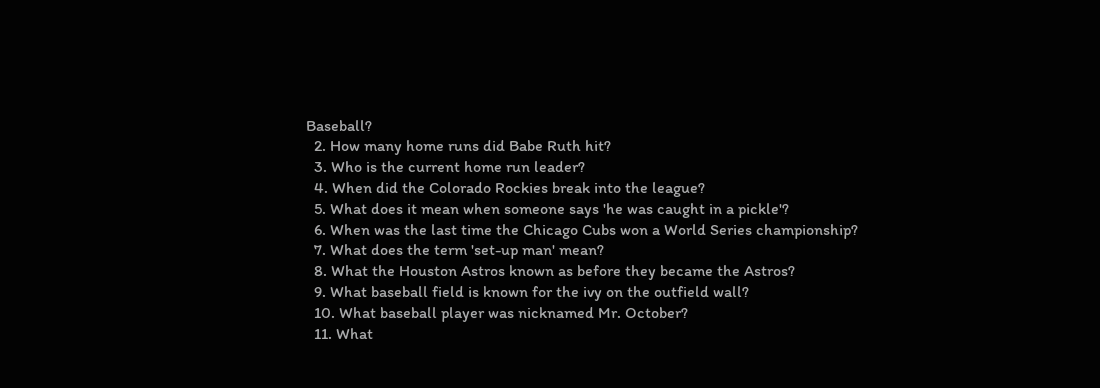Baseball?
  2. How many home runs did Babe Ruth hit?
  3. Who is the current home run leader?
  4. When did the Colorado Rockies break into the league?
  5. What does it mean when someone says 'he was caught in a pickle'?
  6. When was the last time the Chicago Cubs won a World Series championship?
  7. What does the term 'set-up man' mean?
  8. What the Houston Astros known as before they became the Astros?
  9. What baseball field is known for the ivy on the outfield wall?
  10. What baseball player was nicknamed Mr. October?
  11. What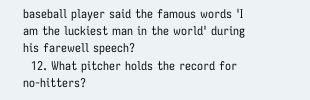baseball player said the famous words 'I am the luckiest man in the world' during his farewell speech?
  12. What pitcher holds the record for no-hitters?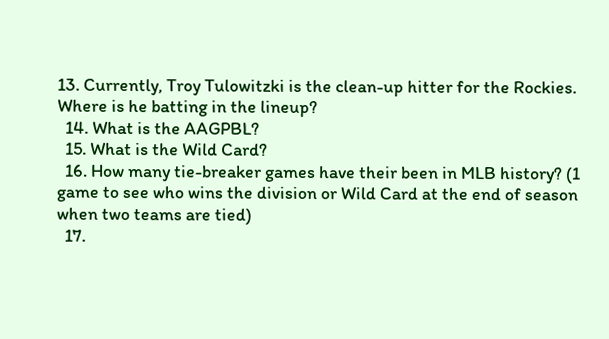13. Currently, Troy Tulowitzki is the clean-up hitter for the Rockies. Where is he batting in the lineup?
  14. What is the AAGPBL?
  15. What is the Wild Card?
  16. How many tie-breaker games have their been in MLB history? (1 game to see who wins the division or Wild Card at the end of season when two teams are tied)
  17.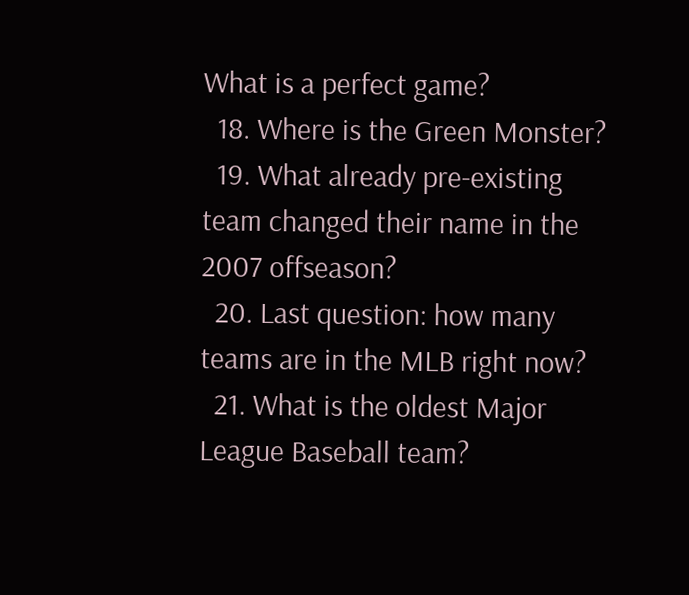What is a perfect game?
  18. Where is the Green Monster?
  19. What already pre-existing team changed their name in the 2007 offseason?
  20. Last question: how many teams are in the MLB right now?
  21. What is the oldest Major League Baseball team?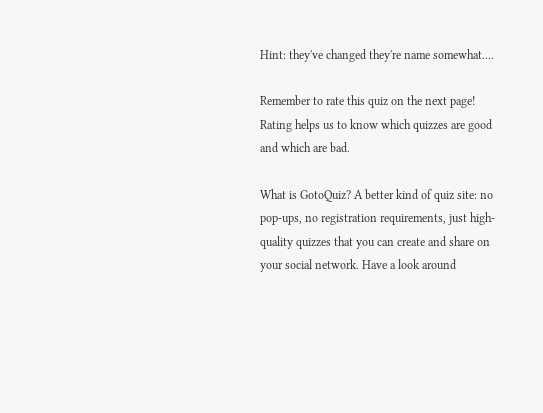Hint: they've changed they're name somewhat....

Remember to rate this quiz on the next page!
Rating helps us to know which quizzes are good and which are bad.

What is GotoQuiz? A better kind of quiz site: no pop-ups, no registration requirements, just high-quality quizzes that you can create and share on your social network. Have a look around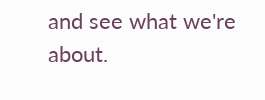and see what we're about.